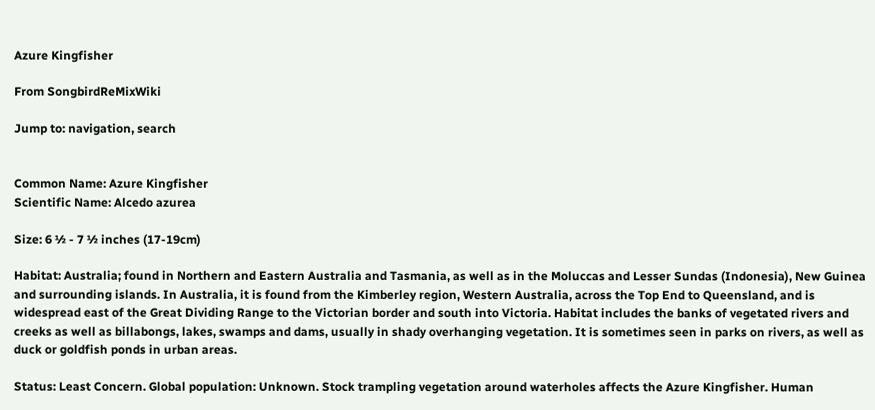Azure Kingfisher

From SongbirdReMixWiki

Jump to: navigation, search


Common Name: Azure Kingfisher
Scientific Name: Alcedo azurea

Size: 6 ½ - 7 ½ inches (17-19cm)

Habitat: Australia; found in Northern and Eastern Australia and Tasmania, as well as in the Moluccas and Lesser Sundas (Indonesia), New Guinea and surrounding islands. In Australia, it is found from the Kimberley region, Western Australia, across the Top End to Queensland, and is widespread east of the Great Dividing Range to the Victorian border and south into Victoria. Habitat includes the banks of vegetated rivers and creeks as well as billabongs, lakes, swamps and dams, usually in shady overhanging vegetation. It is sometimes seen in parks on rivers, as well as duck or goldfish ponds in urban areas.

Status: Least Concern. Global population: Unknown. Stock trampling vegetation around waterholes affects the Azure Kingfisher. Human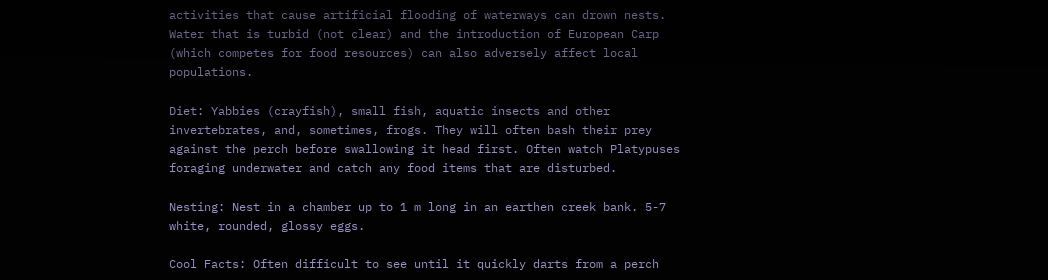activities that cause artificial flooding of waterways can drown nests. Water that is turbid (not clear) and the introduction of European Carp (which competes for food resources) can also adversely affect local populations.

Diet: Yabbies (crayfish), small fish, aquatic insects and other invertebrates, and, sometimes, frogs. They will often bash their prey against the perch before swallowing it head first. Often watch Platypuses foraging underwater and catch any food items that are disturbed.

Nesting: Nest in a chamber up to 1 m long in an earthen creek bank. 5-7 white, rounded, glossy eggs.

Cool Facts: Often difficult to see until it quickly darts from a perch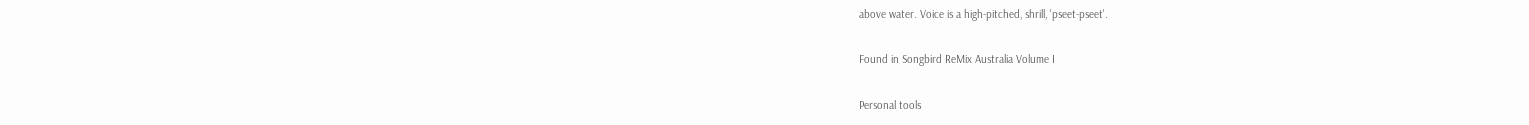above water. Voice is a high-pitched, shrill, 'pseet-pseet'.

Found in Songbird ReMix Australia Volume I

Personal tools